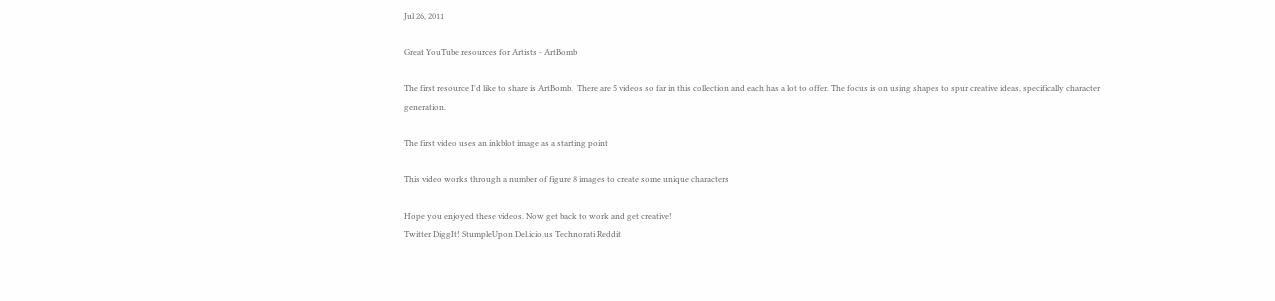Jul 26, 2011

Great YouTube resources for Artists - ArtBomb

The first resource I'd like to share is ArtBomb.  There are 5 videos so far in this collection and each has a lot to offer. The focus is on using shapes to spur creative ideas, specifically character generation.

The first video uses an inkblot image as a starting point

This video works through a number of figure 8 images to create some unique characters

Hope you enjoyed these videos. Now get back to work and get creative!
Twitter DiggIt! StumpleUpon Del.icio.us Technorati Reddit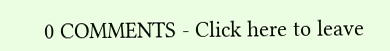0 COMMENTS - Click here to leave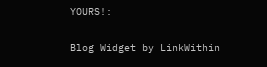YOURS!:

Blog Widget by LinkWithin